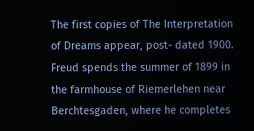The first copies of The Interpretation of Dreams appear, post- dated 1900.
Freud spends the summer of 1899 in the farmhouse of Riemerlehen near Berchtesgaden, where he completes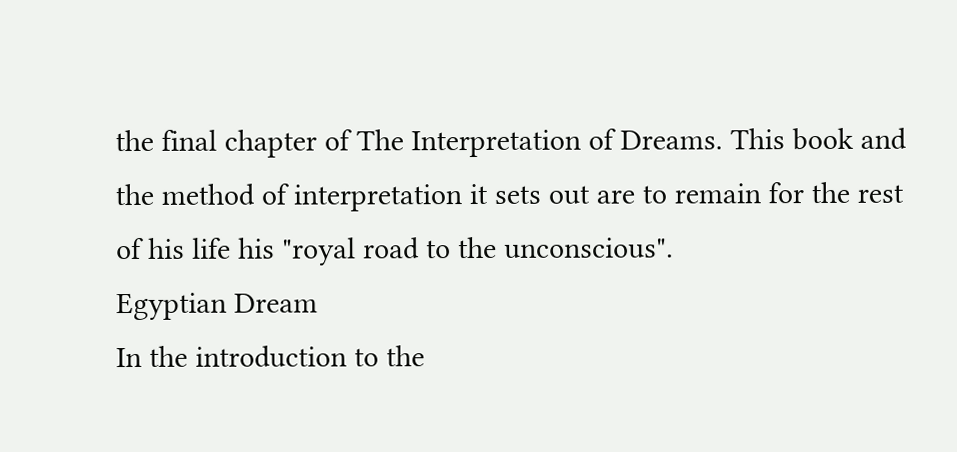the final chapter of The Interpretation of Dreams. This book and the method of interpretation it sets out are to remain for the rest of his life his "royal road to the unconscious".
Egyptian Dream
In the introduction to the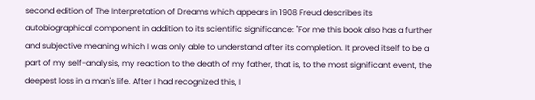second edition of The Interpretation of Dreams which appears in 1908 Freud describes its autobiographical component in addition to its scientific significance: "For me this book also has a further and subjective meaning which I was only able to understand after its completion. It proved itself to be a part of my self-analysis, my reaction to the death of my father, that is, to the most significant event, the deepest loss in a man's life. After I had recognized this, I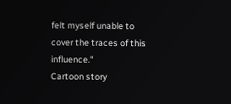felt myself unable to cover the traces of this influence."
Cartoon story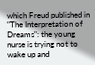which Freud published in "The Interpretation of Dreams": the young nurse is trying not to wake up and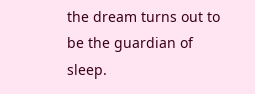the dream turns out to be the guardian of sleep.